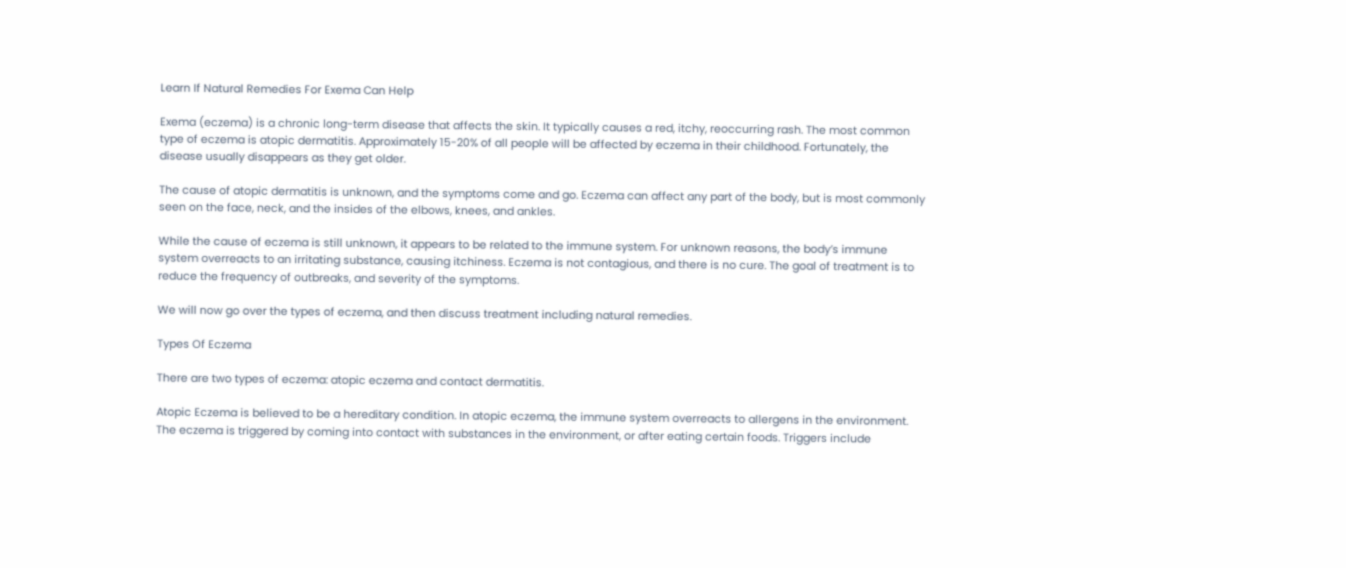Learn If Natural Remedies For Exema Can Help

Exema (eczema) is a chronic long-term disease that affects the skin. It typically causes a red, itchy, reoccurring rash. The most common type of eczema is atopic dermatitis. Approximately 15-20% of all people will be affected by eczema in their childhood. Fortunately, the disease usually disappears as they get older.

The cause of atopic dermatitis is unknown, and the symptoms come and go. Eczema can affect any part of the body, but is most commonly seen on the face, neck, and the insides of the elbows, knees, and ankles.

While the cause of eczema is still unknown, it appears to be related to the immune system. For unknown reasons, the body’s immune system overreacts to an irritating substance, causing itchiness. Eczema is not contagious, and there is no cure. The goal of treatment is to reduce the frequency of outbreaks, and severity of the symptoms.

We will now go over the types of eczema, and then discuss treatment including natural remedies.

Types Of Eczema

There are two types of eczema: atopic eczema and contact dermatitis.

Atopic Eczema is believed to be a hereditary condition. In atopic eczema, the immune system overreacts to allergens in the environment. The eczema is triggered by coming into contact with substances in the environment, or after eating certain foods. Triggers include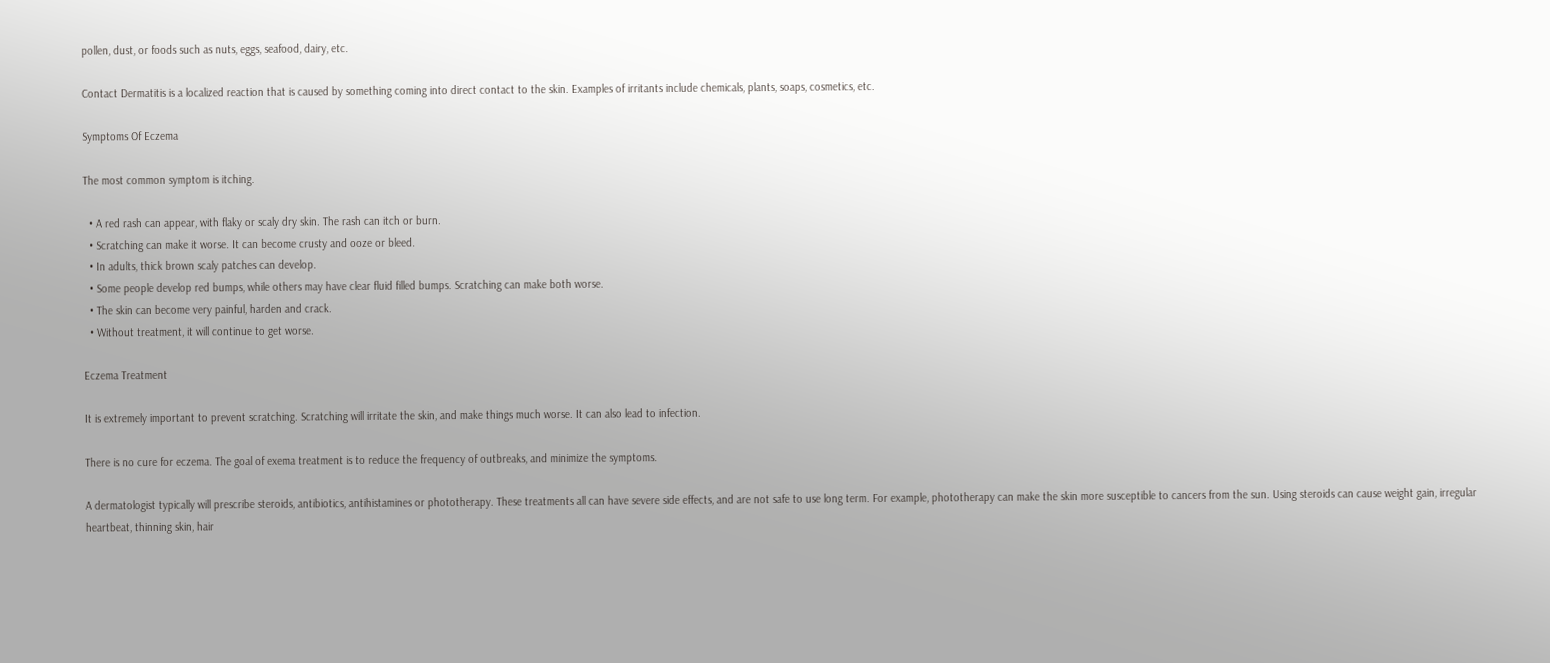pollen, dust, or foods such as nuts, eggs, seafood, dairy, etc.

Contact Dermatitis is a localized reaction that is caused by something coming into direct contact to the skin. Examples of irritants include chemicals, plants, soaps, cosmetics, etc.

Symptoms Of Eczema

The most common symptom is itching.

  • A red rash can appear, with flaky or scaly dry skin. The rash can itch or burn.
  • Scratching can make it worse. It can become crusty and ooze or bleed.
  • In adults, thick brown scaly patches can develop.
  • Some people develop red bumps, while others may have clear fluid filled bumps. Scratching can make both worse.
  • The skin can become very painful, harden and crack.
  • Without treatment, it will continue to get worse.

Eczema Treatment

It is extremely important to prevent scratching. Scratching will irritate the skin, and make things much worse. It can also lead to infection.

There is no cure for eczema. The goal of exema treatment is to reduce the frequency of outbreaks, and minimize the symptoms.

A dermatologist typically will prescribe steroids, antibiotics, antihistamines or phototherapy. These treatments all can have severe side effects, and are not safe to use long term. For example, phototherapy can make the skin more susceptible to cancers from the sun. Using steroids can cause weight gain, irregular heartbeat, thinning skin, hair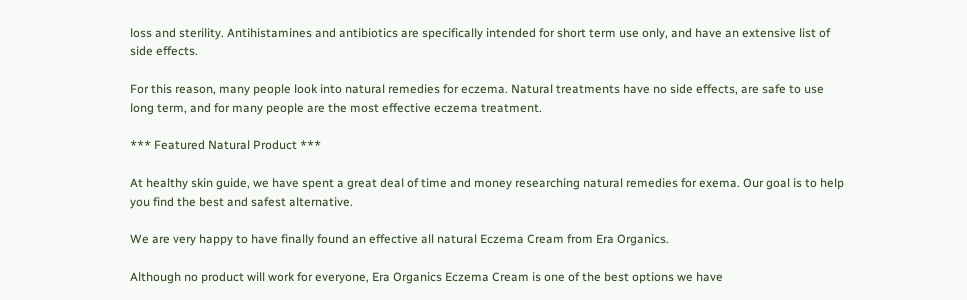loss and sterility. Antihistamines and antibiotics are specifically intended for short term use only, and have an extensive list of side effects.

For this reason, many people look into natural remedies for eczema. Natural treatments have no side effects, are safe to use long term, and for many people are the most effective eczema treatment.

*** Featured Natural Product ***

At healthy skin guide, we have spent a great deal of time and money researching natural remedies for exema. Our goal is to help you find the best and safest alternative.

We are very happy to have finally found an effective all natural Eczema Cream from Era Organics.

Although no product will work for everyone, Era Organics Eczema Cream is one of the best options we have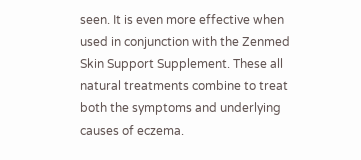seen. It is even more effective when used in conjunction with the Zenmed Skin Support Supplement. These all natural treatments combine to treat both the symptoms and underlying causes of eczema.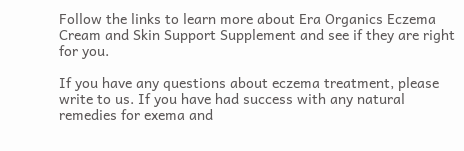Follow the links to learn more about Era Organics Eczema Cream and Skin Support Supplement and see if they are right for you.

If you have any questions about eczema treatment, please write to us. If you have had success with any natural remedies for exema and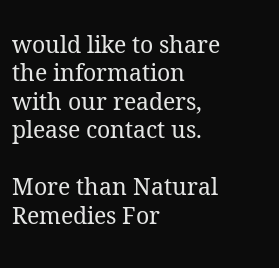would like to share the information with our readers, please contact us.

More than Natural Remedies For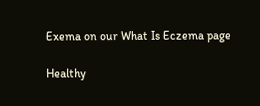Exema on our What Is Eczema page

Healthy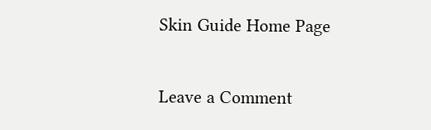Skin Guide Home Page

Leave a Comment